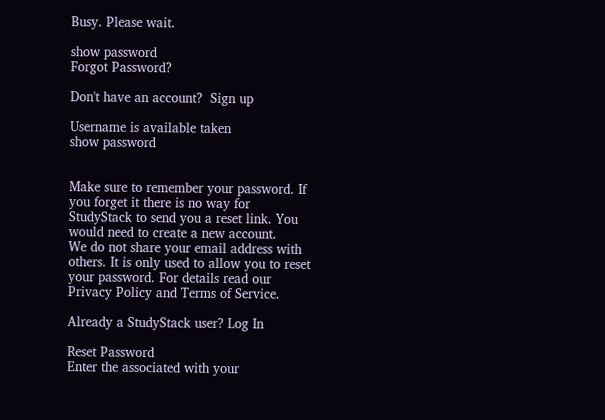Busy. Please wait.

show password
Forgot Password?

Don't have an account?  Sign up

Username is available taken
show password


Make sure to remember your password. If you forget it there is no way for StudyStack to send you a reset link. You would need to create a new account.
We do not share your email address with others. It is only used to allow you to reset your password. For details read our Privacy Policy and Terms of Service.

Already a StudyStack user? Log In

Reset Password
Enter the associated with your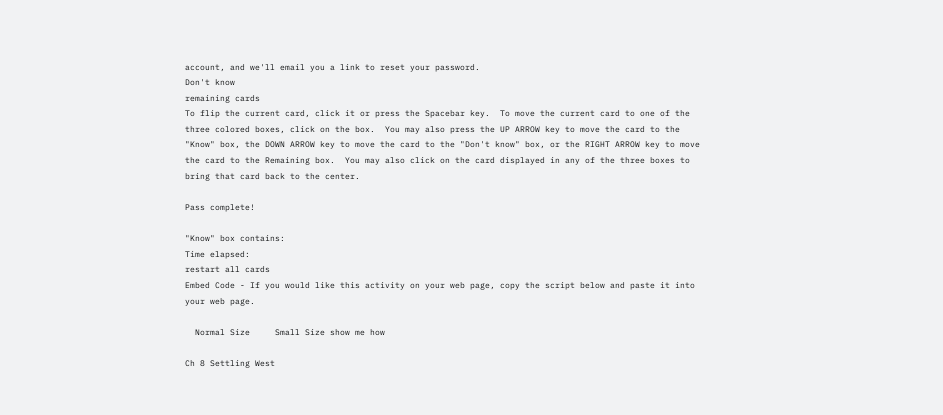account, and we'll email you a link to reset your password.
Don't know
remaining cards
To flip the current card, click it or press the Spacebar key.  To move the current card to one of the three colored boxes, click on the box.  You may also press the UP ARROW key to move the card to the "Know" box, the DOWN ARROW key to move the card to the "Don't know" box, or the RIGHT ARROW key to move the card to the Remaining box.  You may also click on the card displayed in any of the three boxes to bring that card back to the center.

Pass complete!

"Know" box contains:
Time elapsed:
restart all cards
Embed Code - If you would like this activity on your web page, copy the script below and paste it into your web page.

  Normal Size     Small Size show me how

Ch 8 Settling West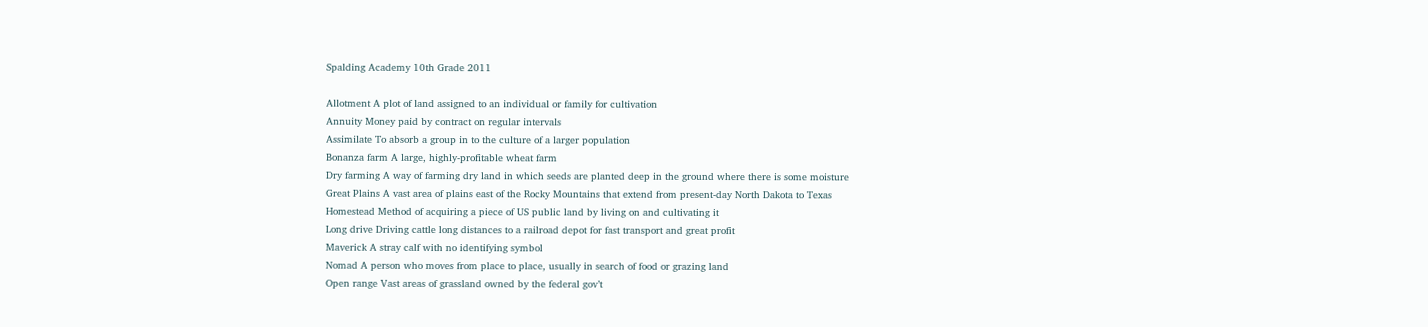Spalding Academy 10th Grade 2011

Allotment A plot of land assigned to an individual or family for cultivation
Annuity Money paid by contract on regular intervals
Assimilate To absorb a group in to the culture of a larger population
Bonanza farm A large, highly-profitable wheat farm
Dry farming A way of farming dry land in which seeds are planted deep in the ground where there is some moisture
Great Plains A vast area of plains east of the Rocky Mountains that extend from present-day North Dakota to Texas
Homestead Method of acquiring a piece of US public land by living on and cultivating it
Long drive Driving cattle long distances to a railroad depot for fast transport and great profit
Maverick A stray calf with no identifying symbol
Nomad A person who moves from place to place, usually in search of food or grazing land
Open range Vast areas of grassland owned by the federal gov’t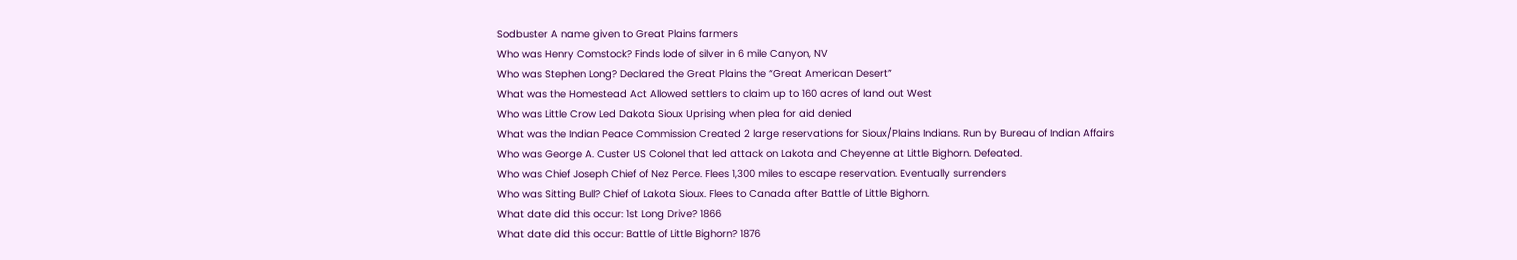Sodbuster A name given to Great Plains farmers
Who was Henry Comstock? Finds lode of silver in 6 mile Canyon, NV
Who was Stephen Long? Declared the Great Plains the “Great American Desert”
What was the Homestead Act Allowed settlers to claim up to 160 acres of land out West
Who was Little Crow Led Dakota Sioux Uprising when plea for aid denied
What was the Indian Peace Commission Created 2 large reservations for Sioux/Plains Indians. Run by Bureau of Indian Affairs
Who was George A. Custer US Colonel that led attack on Lakota and Cheyenne at Little Bighorn. Defeated.
Who was Chief Joseph Chief of Nez Perce. Flees 1,300 miles to escape reservation. Eventually surrenders
Who was Sitting Bull? Chief of Lakota Sioux. Flees to Canada after Battle of Little Bighorn.
What date did this occur: 1st Long Drive? 1866
What date did this occur: Battle of Little Bighorn? 1876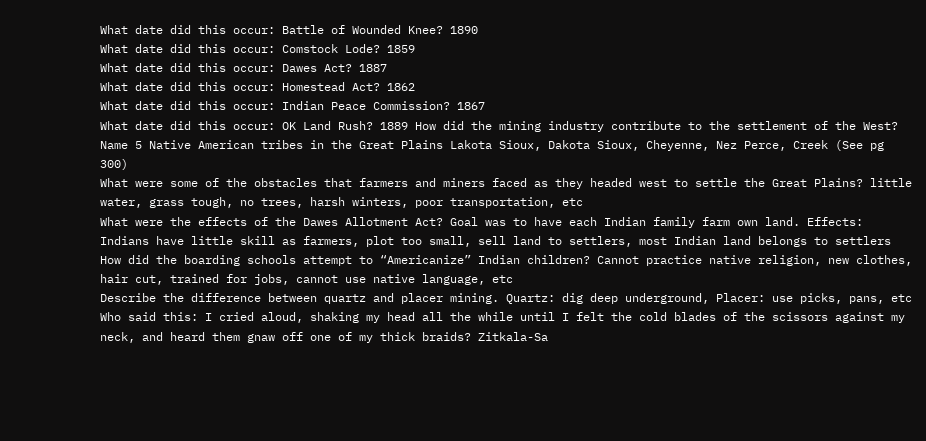What date did this occur: Battle of Wounded Knee? 1890
What date did this occur: Comstock Lode? 1859
What date did this occur: Dawes Act? 1887
What date did this occur: Homestead Act? 1862
What date did this occur: Indian Peace Commission? 1867
What date did this occur: OK Land Rush? 1889 How did the mining industry contribute to the settlement of the West?
Name 5 Native American tribes in the Great Plains Lakota Sioux, Dakota Sioux, Cheyenne, Nez Perce, Creek (See pg 300)
What were some of the obstacles that farmers and miners faced as they headed west to settle the Great Plains? little water, grass tough, no trees, harsh winters, poor transportation, etc
What were the effects of the Dawes Allotment Act? Goal was to have each Indian family farm own land. Effects: Indians have little skill as farmers, plot too small, sell land to settlers, most Indian land belongs to settlers
How did the boarding schools attempt to “Americanize” Indian children? Cannot practice native religion, new clothes, hair cut, trained for jobs, cannot use native language, etc
Describe the difference between quartz and placer mining. Quartz: dig deep underground, Placer: use picks, pans, etc
Who said this: I cried aloud, shaking my head all the while until I felt the cold blades of the scissors against my neck, and heard them gnaw off one of my thick braids? Zitkala-Sa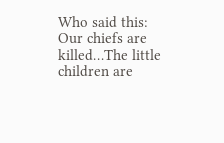Who said this: Our chiefs are killed…The little children are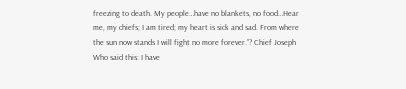freezing to death. My people…have no blankets, no food…Hear me, my chiefs; I am tired; my heart is sick and sad. From where the sun now stands I will fight no more forever.”? Chief Joseph
Who said this: I have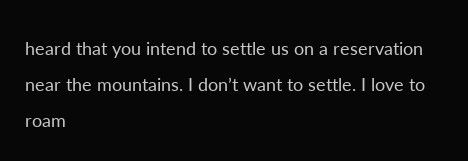heard that you intend to settle us on a reservation near the mountains. I don’t want to settle. I love to roam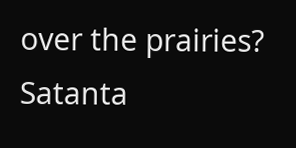over the prairies? Satanta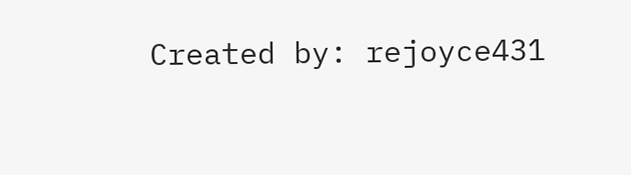Created by: rejoyce431